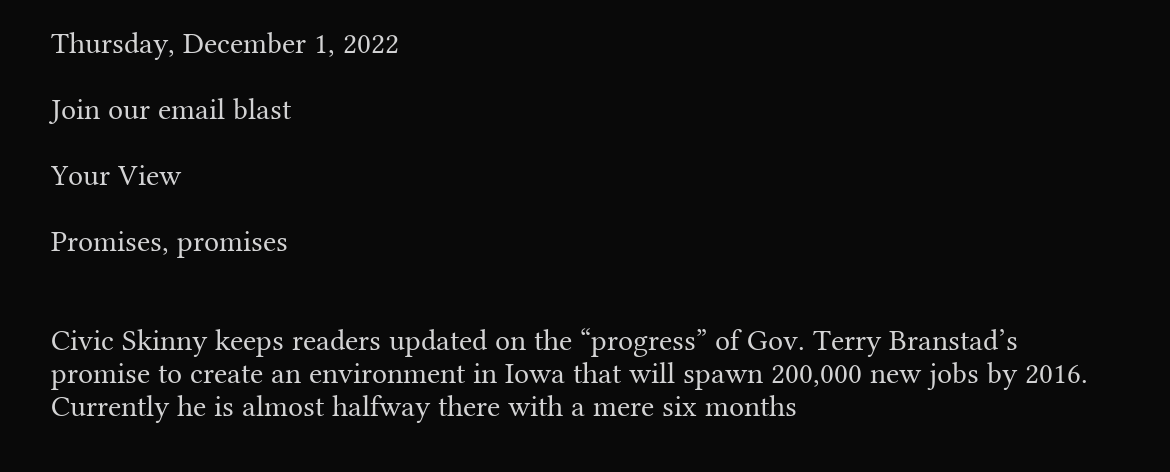Thursday, December 1, 2022

Join our email blast

Your View

Promises, promises


Civic Skinny keeps readers updated on the “progress” of Gov. Terry Branstad’s promise to create an environment in Iowa that will spawn 200,000 new jobs by 2016. Currently he is almost halfway there with a mere six months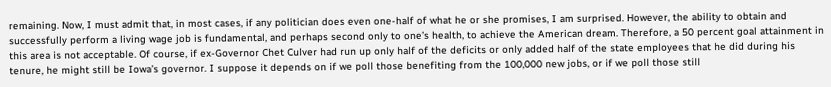remaining. Now, I must admit that, in most cases, if any politician does even one-half of what he or she promises, I am surprised. However, the ability to obtain and successfully perform a living wage job is fundamental, and perhaps second only to one’s health, to achieve the American dream. Therefore, a 50 percent goal attainment in this area is not acceptable. Of course, if ex-Governor Chet Culver had run up only half of the deficits or only added half of the state employees that he did during his tenure, he might still be Iowa’s governor. I suppose it depends on if we poll those benefiting from the 100,000 new jobs, or if we poll those still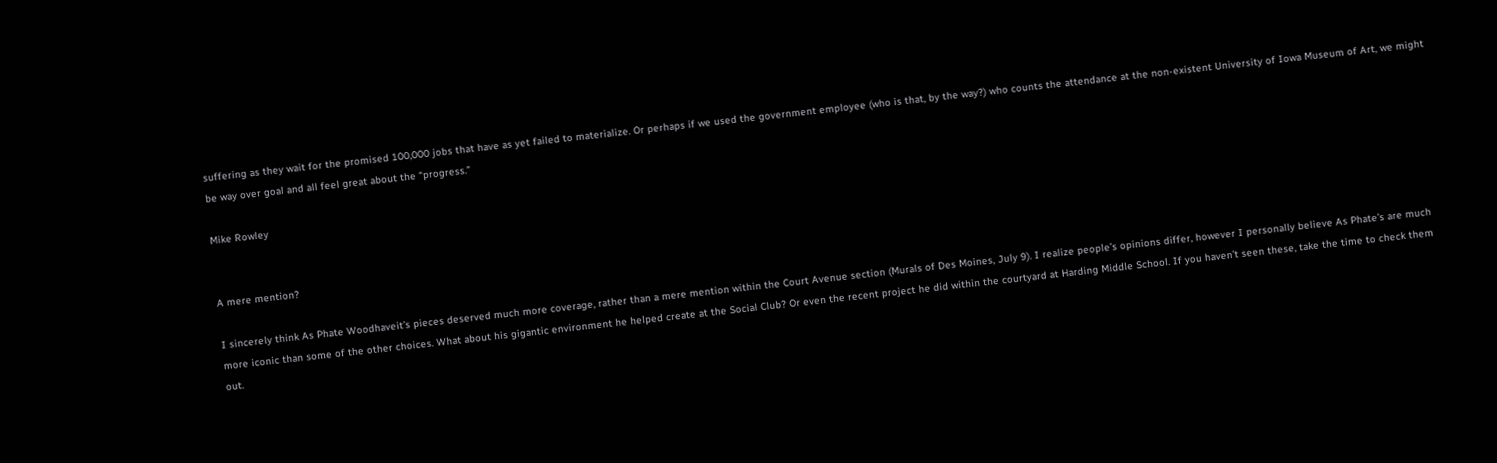suffering as they wait for the promised 100,000 jobs that have as yet failed to materialize. Or perhaps if we used the government employee (who is that, by the way?) who counts the attendance at the non-existent University of Iowa Museum of Art, we might be way over goal and all feel great about the “progress.”

Mike Rowley


A mere mention?

I sincerely think As Phate Woodhaveit’s pieces deserved much more coverage, rather than a mere mention within the Court Avenue section (Murals of Des Moines, July 9). I realize people’s opinions differ, however I personally believe As Phate’s are much more iconic than some of the other choices. What about his gigantic environment he helped create at the Social Club? Or even the recent project he did within the courtyard at Harding Middle School. If you haven’t seen these, take the time to check them out.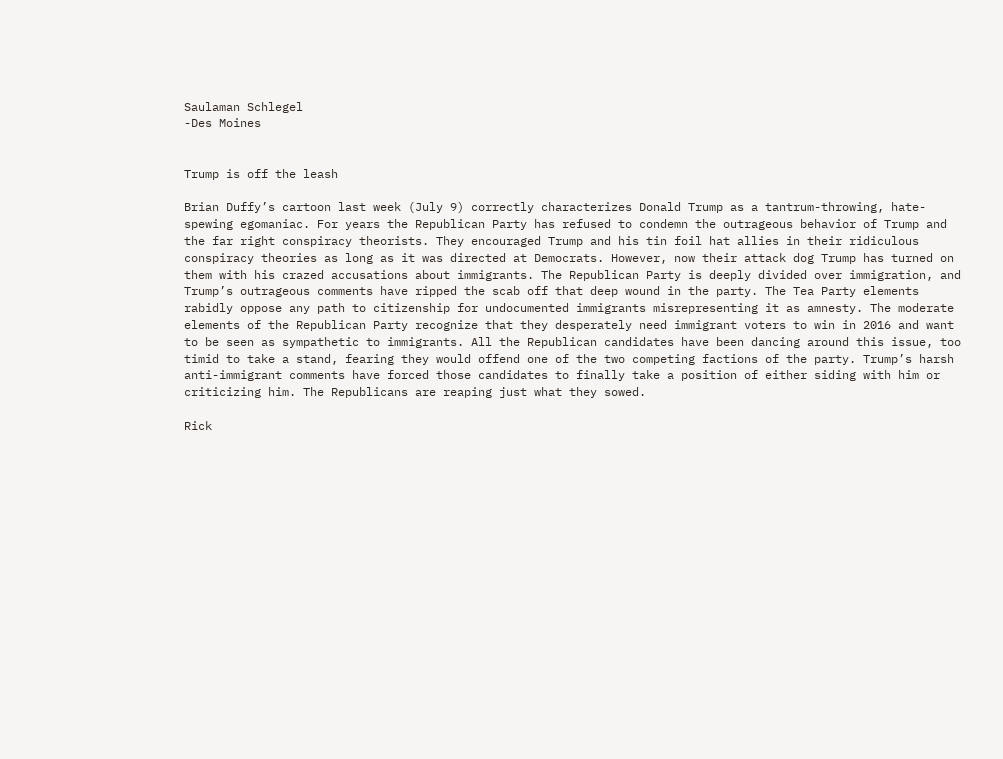Saulaman Schlegel
-Des Moines


Trump is off the leash

Brian Duffy’s cartoon last week (July 9) correctly characterizes Donald Trump as a tantrum-throwing, hate-spewing egomaniac. For years the Republican Party has refused to condemn the outrageous behavior of Trump and the far right conspiracy theorists. They encouraged Trump and his tin foil hat allies in their ridiculous conspiracy theories as long as it was directed at Democrats. However, now their attack dog Trump has turned on them with his crazed accusations about immigrants. The Republican Party is deeply divided over immigration, and Trump’s outrageous comments have ripped the scab off that deep wound in the party. The Tea Party elements rabidly oppose any path to citizenship for undocumented immigrants misrepresenting it as amnesty. The moderate elements of the Republican Party recognize that they desperately need immigrant voters to win in 2016 and want to be seen as sympathetic to immigrants. All the Republican candidates have been dancing around this issue, too timid to take a stand, fearing they would offend one of the two competing factions of the party. Trump’s harsh anti-immigrant comments have forced those candidates to finally take a position of either siding with him or criticizing him. The Republicans are reaping just what they sowed.

Rick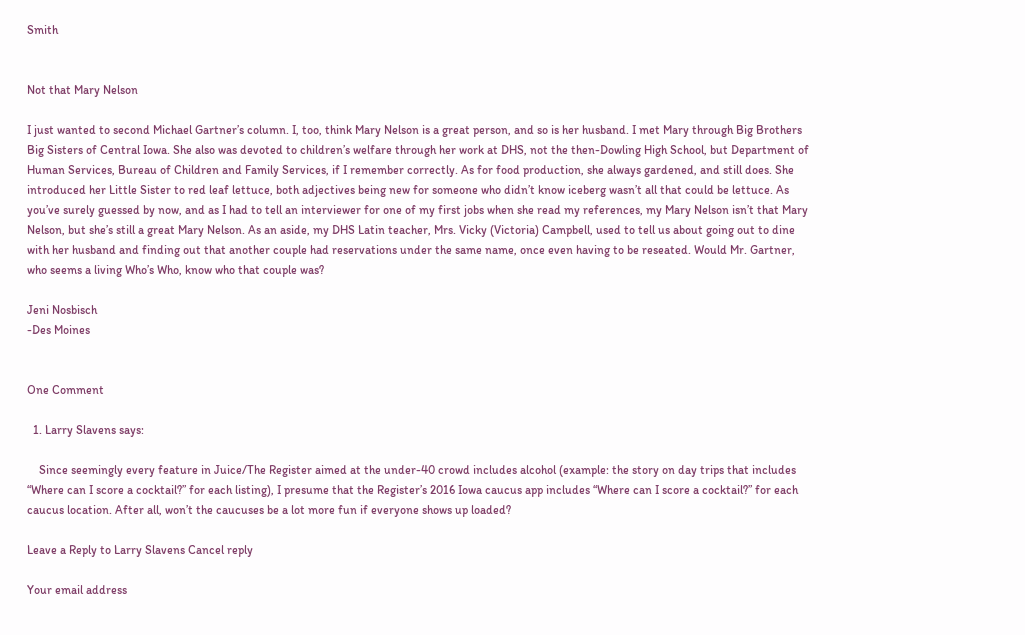Smith


Not that Mary Nelson

I just wanted to second Michael Gartner’s column. I, too, think Mary Nelson is a great person, and so is her husband. I met Mary through Big Brothers Big Sisters of Central Iowa. She also was devoted to children’s welfare through her work at DHS, not the then-Dowling High School, but Department of Human Services, Bureau of Children and Family Services, if I remember correctly. As for food production, she always gardened, and still does. She introduced her Little Sister to red leaf lettuce, both adjectives being new for someone who didn’t know iceberg wasn’t all that could be lettuce. As you’ve surely guessed by now, and as I had to tell an interviewer for one of my first jobs when she read my references, my Mary Nelson isn’t that Mary Nelson, but she’s still a great Mary Nelson. As an aside, my DHS Latin teacher, Mrs. Vicky (Victoria) Campbell, used to tell us about going out to dine with her husband and finding out that another couple had reservations under the same name, once even having to be reseated. Would Mr. Gartner, who seems a living Who’s Who, know who that couple was?

Jeni Nosbisch
-Des Moines


One Comment

  1. Larry Slavens says:

    Since seemingly every feature in Juice/The Register aimed at the under-40 crowd includes alcohol (example: the story on day trips that includes “Where can I score a cocktail?” for each listing), I presume that the Register’s 2016 Iowa caucus app includes “Where can I score a cocktail?” for each caucus location. After all, won’t the caucuses be a lot more fun if everyone shows up loaded?

Leave a Reply to Larry Slavens Cancel reply

Your email address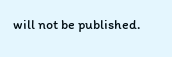will not be published.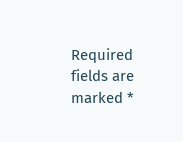Required fields are marked *